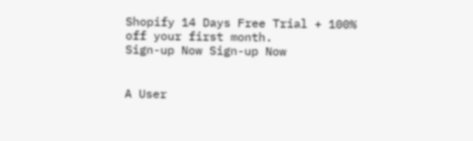Shopify 14 Days Free Trial + 100% off your first month.
Sign-up Now Sign-up Now


A User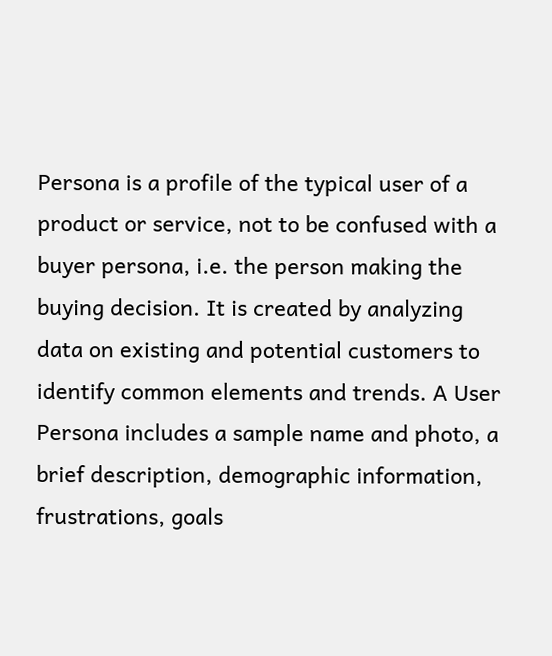Persona is a profile of the typical user of a product or service, not to be confused with a buyer persona, i.e. the person making the buying decision. It is created by analyzing data on existing and potential customers to identify common elements and trends. A User Persona includes a sample name and photo, a brief description, demographic information, frustrations, goals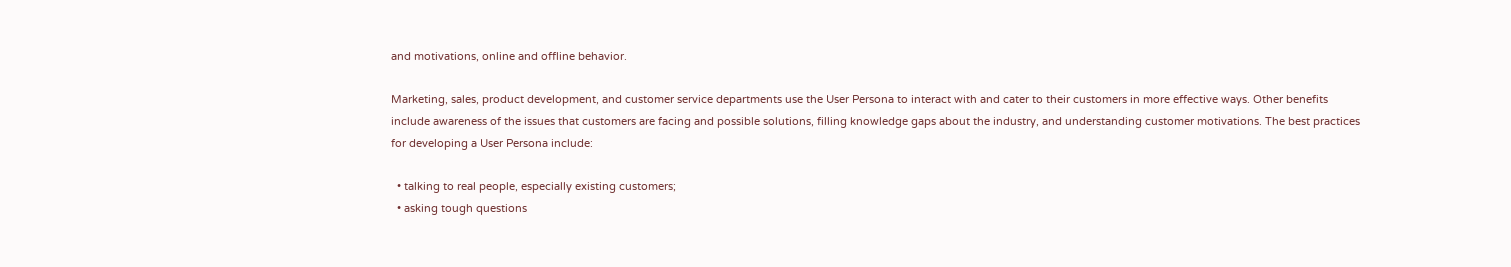and motivations, online and offline behavior.

Marketing, sales, product development, and customer service departments use the User Persona to interact with and cater to their customers in more effective ways. Other benefits include awareness of the issues that customers are facing and possible solutions, filling knowledge gaps about the industry, and understanding customer motivations. The best practices for developing a User Persona include:

  • talking to real people, especially existing customers;
  • asking tough questions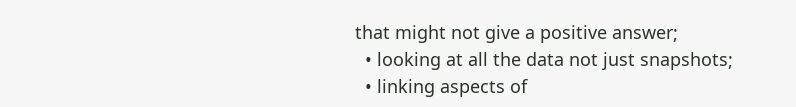that might not give a positive answer;
  • looking at all the data not just snapshots;
  • linking aspects of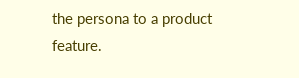the persona to a product feature.